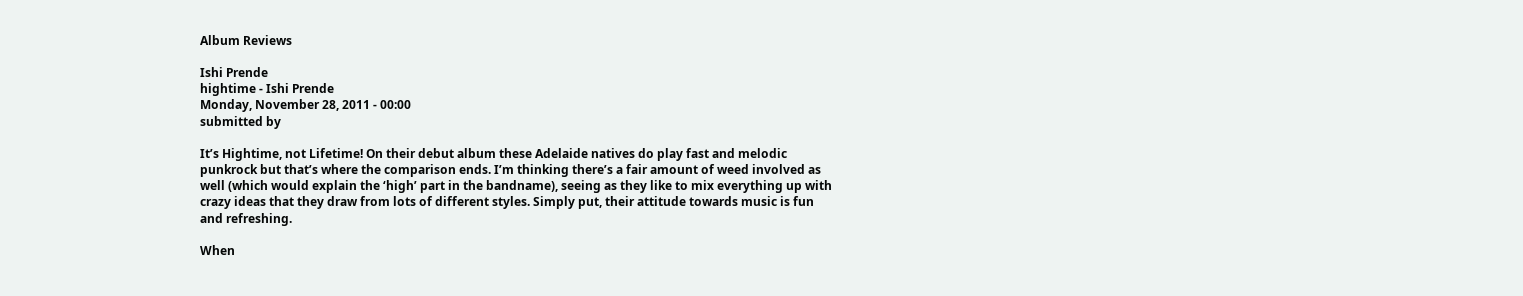Album Reviews

Ishi Prende
hightime - Ishi Prende
Monday, November 28, 2011 - 00:00
submitted by

It’s Hightime, not Lifetime! On their debut album these Adelaide natives do play fast and melodic punkrock but that’s where the comparison ends. I’m thinking there’s a fair amount of weed involved as well (which would explain the ‘high’ part in the bandname), seeing as they like to mix everything up with crazy ideas that they draw from lots of different styles. Simply put, their attitude towards music is fun and refreshing.

When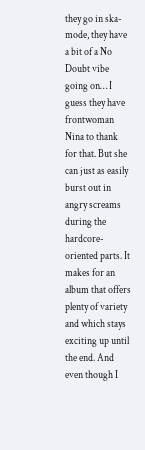they go in ska-mode, they have a bit of a No Doubt vibe going on… I guess they have frontwoman Nina to thank for that. But she can just as easily burst out in angry screams during the hardcore-oriented parts. It makes for an album that offers plenty of variety and which stays exciting up until the end. And even though I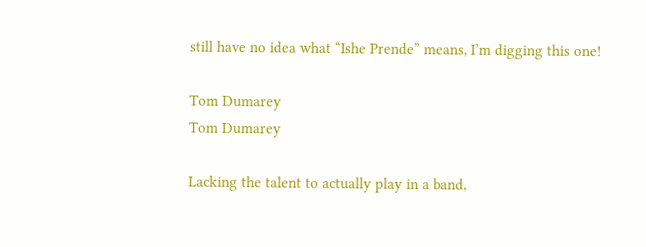still have no idea what “Ishe Prende” means, I’m digging this one!

Tom Dumarey
Tom Dumarey

Lacking the talent to actually play in a band,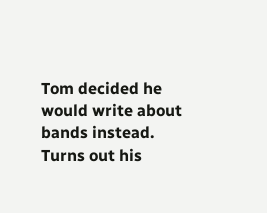Tom decided he would write about bands instead. Turns out his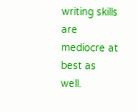writing skills are mediocre at best as well.